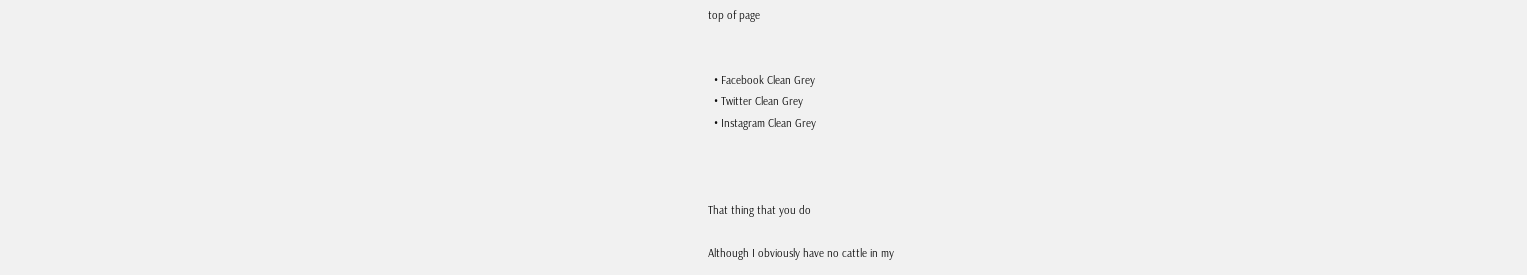top of page


  • Facebook Clean Grey
  • Twitter Clean Grey
  • Instagram Clean Grey



That thing that you do

Although I obviously have no cattle in my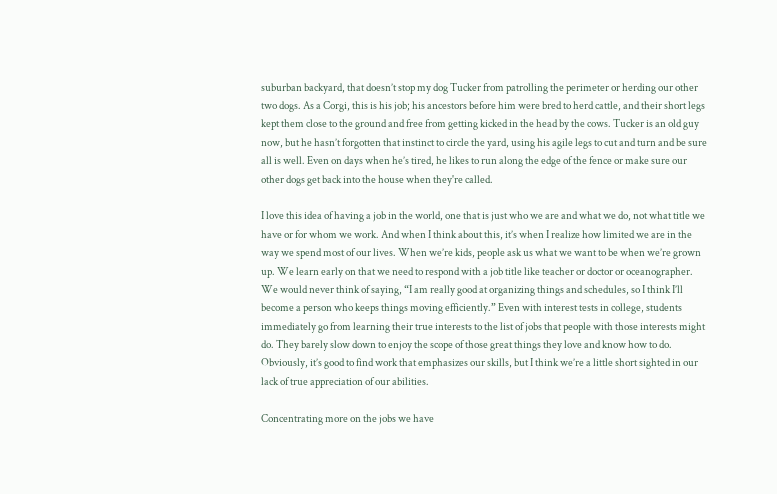suburban backyard, that doesn’t stop my dog Tucker from patrolling the perimeter or herding our other two dogs. As a Corgi, this is his job; his ancestors before him were bred to herd cattle, and their short legs kept them close to the ground and free from getting kicked in the head by the cows. Tucker is an old guy now, but he hasn’t forgotten that instinct to circle the yard, using his agile legs to cut and turn and be sure all is well. Even on days when he’s tired, he likes to run along the edge of the fence or make sure our other dogs get back into the house when they're called.

I love this idea of having a job in the world, one that is just who we are and what we do, not what title we have or for whom we work. And when I think about this, it’s when I realize how limited we are in the way we spend most of our lives. When we’re kids, people ask us what we want to be when we’re grown up. We learn early on that we need to respond with a job title like teacher or doctor or oceanographer. We would never think of saying, “I am really good at organizing things and schedules, so I think I’ll become a person who keeps things moving efficiently.” Even with interest tests in college, students immediately go from learning their true interests to the list of jobs that people with those interests might do. They barely slow down to enjoy the scope of those great things they love and know how to do. Obviously, it’s good to find work that emphasizes our skills, but I think we’re a little short sighted in our lack of true appreciation of our abilities.

Concentrating more on the jobs we have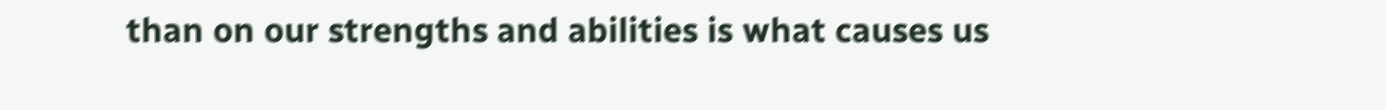than on our strengths and abilities is what causes us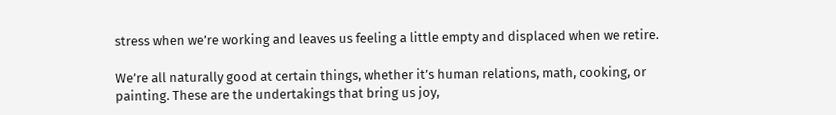stress when we’re working and leaves us feeling a little empty and displaced when we retire.

We’re all naturally good at certain things, whether it’s human relations, math, cooking, or painting. These are the undertakings that bring us joy,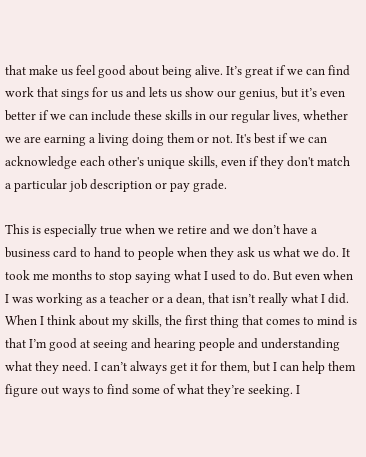that make us feel good about being alive. It’s great if we can find work that sings for us and lets us show our genius, but it’s even better if we can include these skills in our regular lives, whether we are earning a living doing them or not. It's best if we can acknowledge each other's unique skills, even if they don't match a particular job description or pay grade.

This is especially true when we retire and we don’t have a business card to hand to people when they ask us what we do. It took me months to stop saying what I used to do. But even when I was working as a teacher or a dean, that isn’t really what I did. When I think about my skills, the first thing that comes to mind is that I’m good at seeing and hearing people and understanding what they need. I can’t always get it for them, but I can help them figure out ways to find some of what they’re seeking. I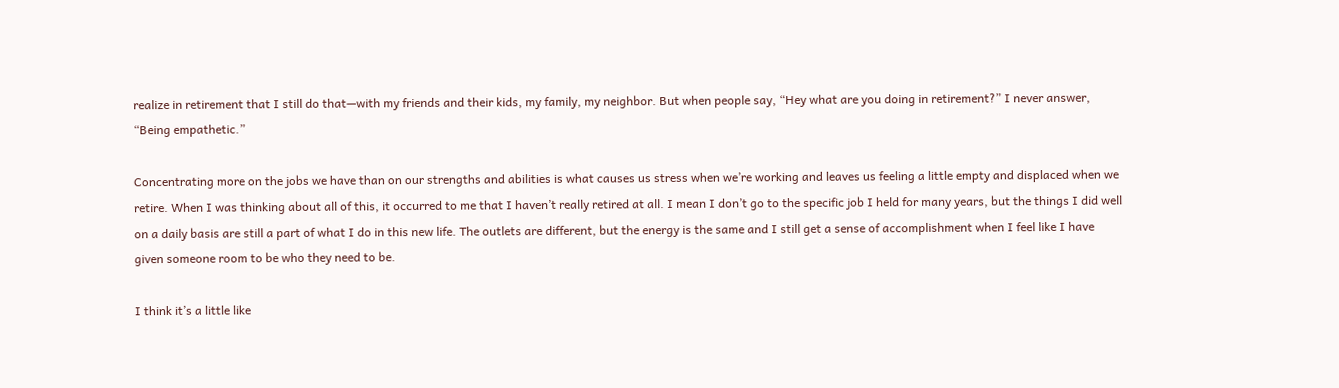realize in retirement that I still do that—with my friends and their kids, my family, my neighbor. But when people say, “Hey what are you doing in retirement?” I never answer, “Being empathetic.”

Concentrating more on the jobs we have than on our strengths and abilities is what causes us stress when we’re working and leaves us feeling a little empty and displaced when we retire. When I was thinking about all of this, it occurred to me that I haven’t really retired at all. I mean I don’t go to the specific job I held for many years, but the things I did well on a daily basis are still a part of what I do in this new life. The outlets are different, but the energy is the same and I still get a sense of accomplishment when I feel like I have given someone room to be who they need to be.

I think it’s a little like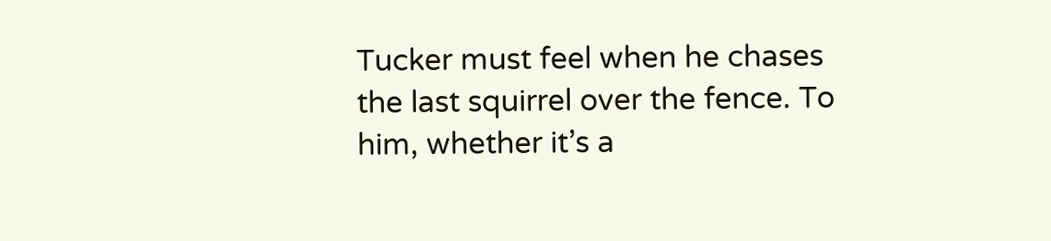Tucker must feel when he chases the last squirrel over the fence. To him, whether it’s a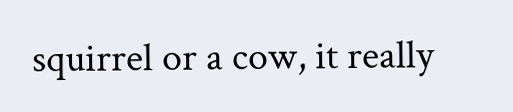squirrel or a cow, it really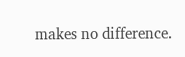makes no difference.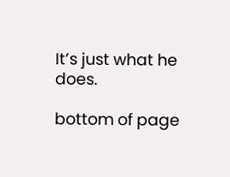It’s just what he does.

bottom of page